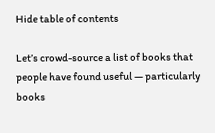Hide table of contents

Let’s crowd-source a list of books that people have found useful — particularly books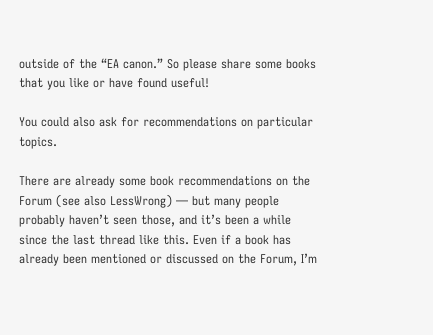outside of the “EA canon.” So please share some books that you like or have found useful!

You could also ask for recommendations on particular topics.

There are already some book recommendations on the Forum (see also LessWrong) — but many people probably haven’t seen those, and it’s been a while since the last thread like this. Even if a book has already been mentioned or discussed on the Forum, I’m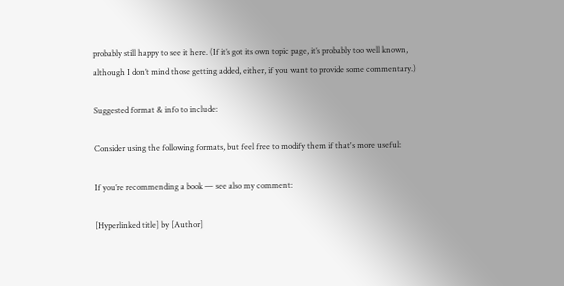probably still happy to see it here. (If it’s got its own topic page, it’s probably too well known, although I don’t mind those getting added, either, if you want to provide some commentary.)

Suggested format & info to include:

Consider using the following formats, but feel free to modify them if that's more useful:

If you’re recommending a book — see also my comment:

[Hyperlinked title] by [Author]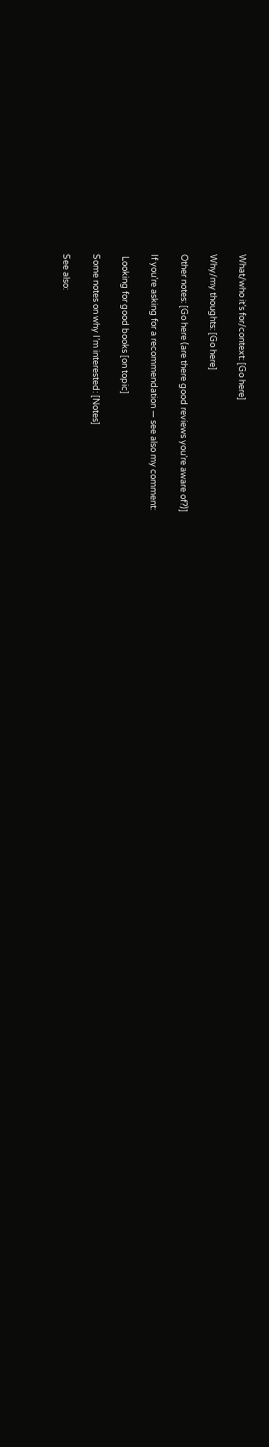What/who it’s for/context: [Go here]

Why/my thoughts: [Go here]

Other notes: [Go here (are there good reviews you’re aware of?)]

If you’re asking for a recommendation — see also my comment:

 Looking for good books [on topic]

Some notes on why I’m interested: [Notes]

See also: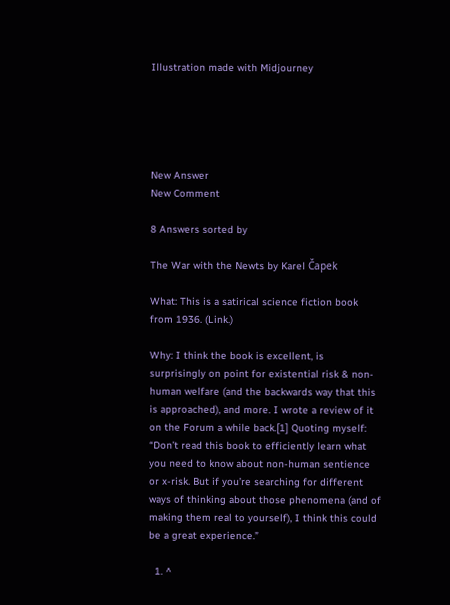Illustration made with Midjourney





New Answer
New Comment

8 Answers sorted by

The War with the Newts by Karel Čapek

What: This is a satirical science fiction book from 1936. (Link.)

Why: I think the book is excellent, is surprisingly on point for existential risk & non-human welfare (and the backwards way that this is approached), and more. I wrote a review of it on the Forum a while back.[1] Quoting myself: “Don’t read this book to efficiently learn what you need to know about non-human sentience or x-risk. But if you’re searching for different ways of thinking about those phenomena (and of making them real to yourself), I think this could be a great experience.”

  1. ^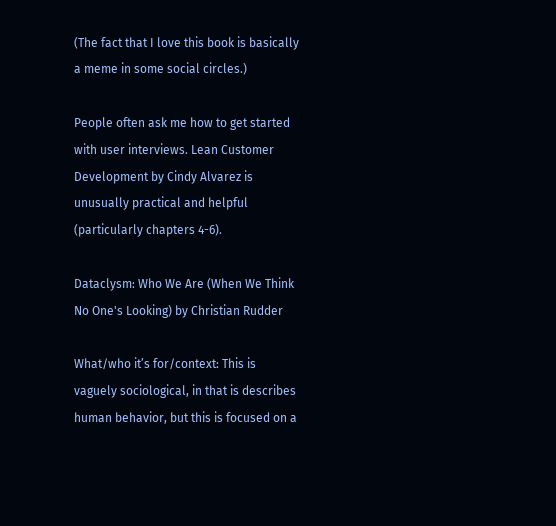(The fact that I love this book is basically a meme in some social circles.)

People often ask me how to get started with user interviews. Lean Customer Development by Cindy Alvarez is unusually practical and helpful (particularly chapters 4-6).

Dataclysm: Who We Are (When We Think No One's Looking) by Christian Rudder

What/who it’s for/context: This is vaguely sociological, in that is describes human behavior, but this is focused on a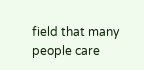field that many people care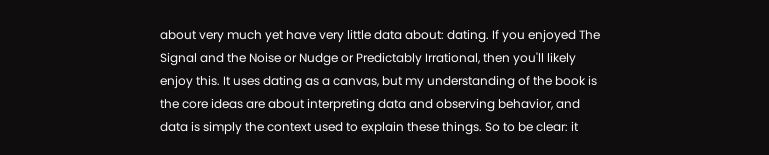about very much yet have very little data about: dating. If you enjoyed The Signal and the Noise or Nudge or Predictably Irrational, then you'll likely enjoy this. It uses dating as a canvas, but my understanding of the book is the core ideas are about interpreting data and observing behavior, and data is simply the context used to explain these things. So to be clear: it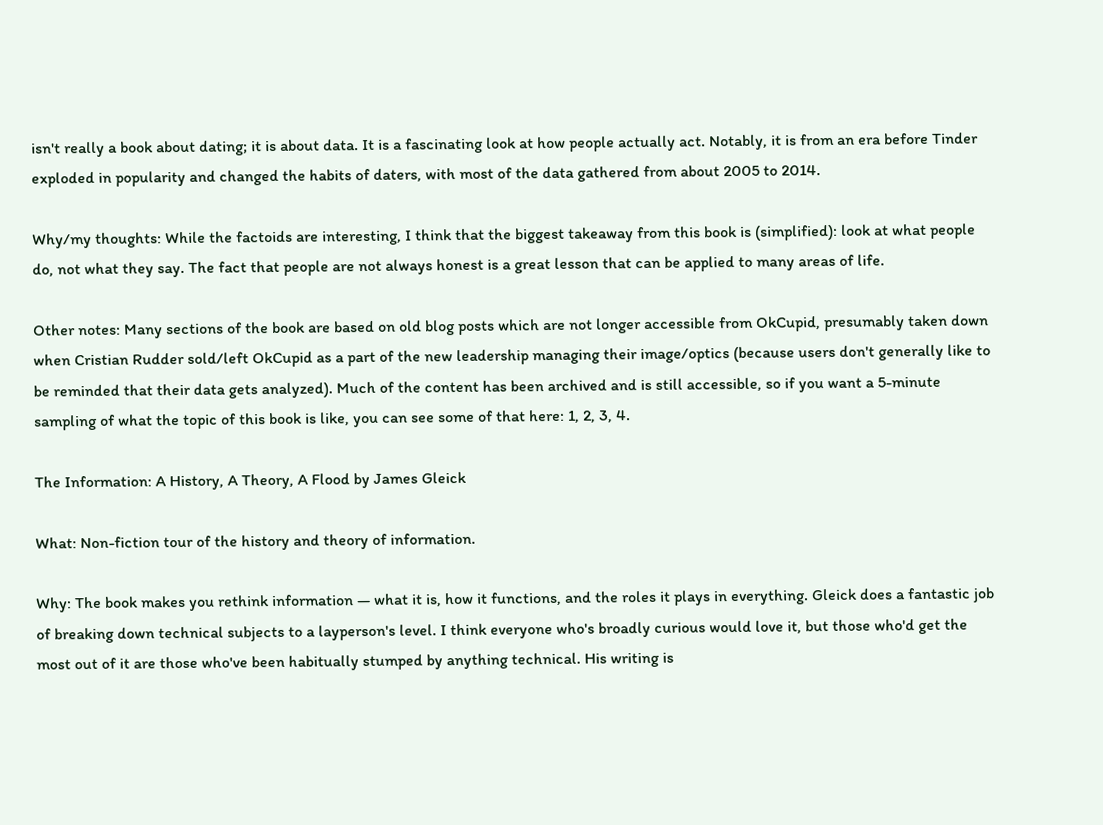isn't really a book about dating; it is about data. It is a fascinating look at how people actually act. Notably, it is from an era before Tinder exploded in popularity and changed the habits of daters, with most of the data gathered from about 2005 to 2014.

Why/my thoughts: While the factoids are interesting, I think that the biggest takeaway from this book is (simplified): look at what people do, not what they say. The fact that people are not always honest is a great lesson that can be applied to many areas of life.

Other notes: Many sections of the book are based on old blog posts which are not longer accessible from OkCupid, presumably taken down when Cristian Rudder sold/left OkCupid as a part of the new leadership managing their image/optics (because users don't generally like to be reminded that their data gets analyzed). Much of the content has been archived and is still accessible, so if you want a 5-minute sampling of what the topic of this book is like, you can see some of that here: 1, 2, 3, 4.

The Information: A History, A Theory, A Flood by James Gleick

What: Non-fiction tour of the history and theory of information.

Why: The book makes you rethink information — what it is, how it functions, and the roles it plays in everything. Gleick does a fantastic job of breaking down technical subjects to a layperson's level. I think everyone who's broadly curious would love it, but those who'd get the most out of it are those who've been habitually stumped by anything technical. His writing is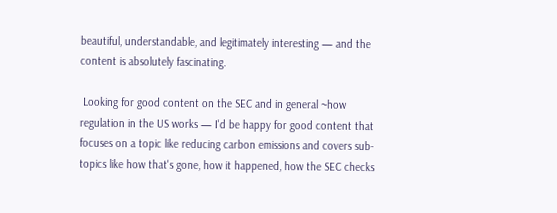beautiful, understandable, and legitimately interesting — and the content is absolutely fascinating.

 Looking for good content on the SEC and in general ~how regulation in the US works — I'd be happy for good content that focuses on a topic like reducing carbon emissions and covers sub-topics like how that's gone, how it happened, how the SEC checks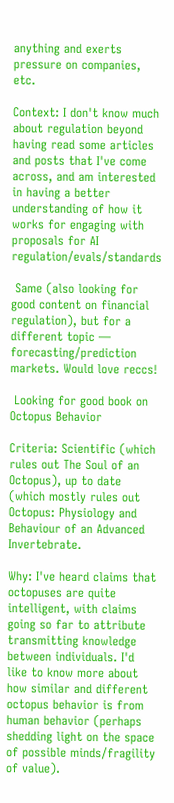anything and exerts pressure on companies, etc.

Context: I don't know much about regulation beyond having read some articles and posts that I've come across, and am interested in having a better understanding of how it works for engaging with proposals for AI regulation/evals/standards

 Same (also looking for good content on financial regulation), but for a different topic — forecasting/prediction markets. Would love reccs!

 Looking for good book on Octopus Behavior

Criteria: Scientific (which rules out The Soul of an Octopus), up to date (which mostly rules out Octopus: Physiology and Behaviour of an Advanced Invertebrate.

Why: I've heard claims that octopuses are quite intelligent, with claims going so far to attribute transmitting knowledge between individuals. I'd like to know more about how similar and different octopus behavior is from human behavior (perhaps shedding light on the space of possible minds/fragility of value).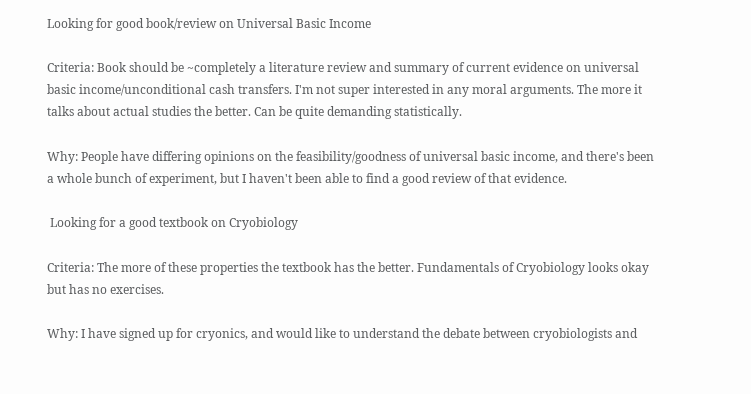Looking for good book/review on Universal Basic Income

Criteria: Book should be ~completely a literature review and summary of current evidence on universal basic income/unconditional cash transfers. I'm not super interested in any moral arguments. The more it talks about actual studies the better. Can be quite demanding statistically.

Why: People have differing opinions on the feasibility/goodness of universal basic income, and there's been a whole bunch of experiment, but I haven't been able to find a good review of that evidence.

 Looking for a good textbook on Cryobiology

Criteria: The more of these properties the textbook has the better. Fundamentals of Cryobiology looks okay but has no exercises.

Why: I have signed up for cryonics, and would like to understand the debate between cryobiologists and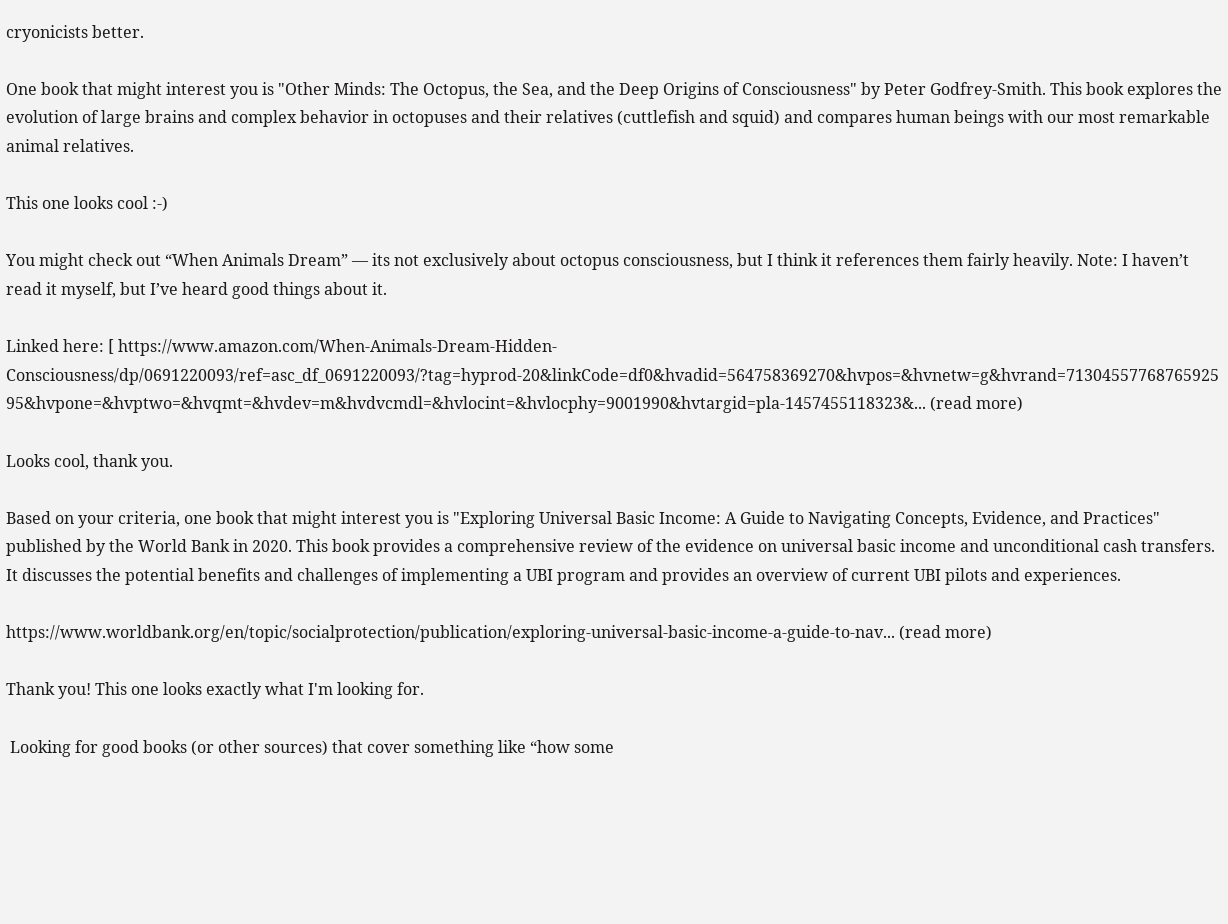cryonicists better.

One book that might interest you is "Other Minds: The Octopus, the Sea, and the Deep Origins of Consciousness" by Peter Godfrey-Smith. This book explores the evolution of large brains and complex behavior in octopuses and their relatives (cuttlefish and squid) and compares human beings with our most remarkable animal relatives.

This one looks cool :-)

You might check out “When Animals Dream” — its not exclusively about octopus consciousness, but I think it references them fairly heavily. Note: I haven’t read it myself, but I’ve heard good things about it.

Linked here: [ https://www.amazon.com/When-Animals-Dream-Hidden-Consciousness/dp/0691220093/ref=asc_df_0691220093/?tag=hyprod-20&linkCode=df0&hvadid=564758369270&hvpos=&hvnetw=g&hvrand=7130455776876592595&hvpone=&hvptwo=&hvqmt=&hvdev=m&hvdvcmdl=&hvlocint=&hvlocphy=9001990&hvtargid=pla-1457455118323&... (read more)

Looks cool, thank you.

Based on your criteria, one book that might interest you is "Exploring Universal Basic Income: A Guide to Navigating Concepts, Evidence, and Practices" published by the World Bank in 2020. This book provides a comprehensive review of the evidence on universal basic income and unconditional cash transfers. It discusses the potential benefits and challenges of implementing a UBI program and provides an overview of current UBI pilots and experiences.

https://www.worldbank.org/en/topic/socialprotection/publication/exploring-universal-basic-income-a-guide-to-nav... (read more)

Thank you! This one looks exactly what I'm looking for.

 Looking for good books (or other sources) that cover something like “how some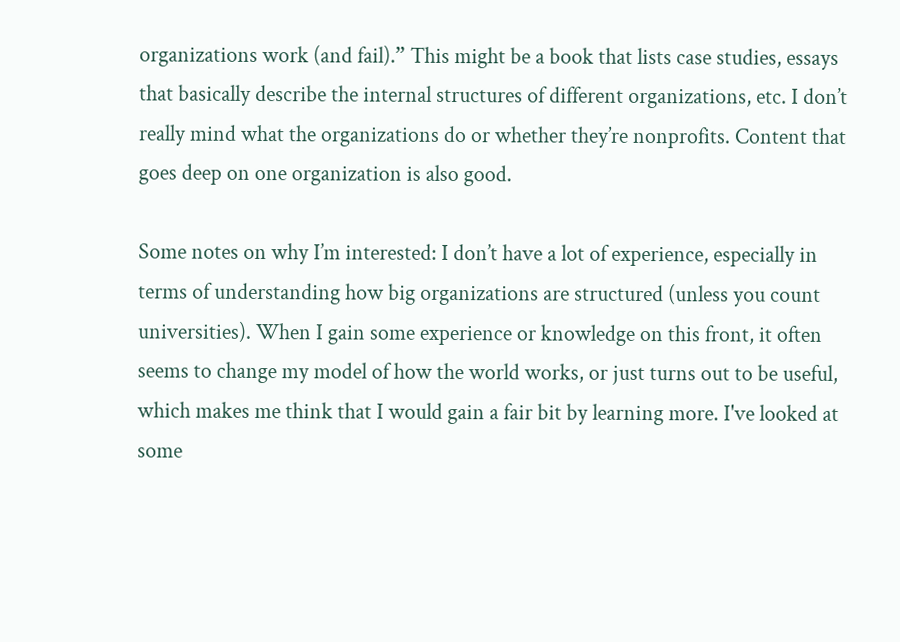organizations work (and fail).” This might be a book that lists case studies, essays that basically describe the internal structures of different organizations, etc. I don’t really mind what the organizations do or whether they’re nonprofits. Content that goes deep on one organization is also good.

Some notes on why I’m interested: I don’t have a lot of experience, especially in terms of understanding how big organizations are structured (unless you count universities). When I gain some experience or knowledge on this front, it often seems to change my model of how the world works, or just turns out to be useful, which makes me think that I would gain a fair bit by learning more. I've looked at some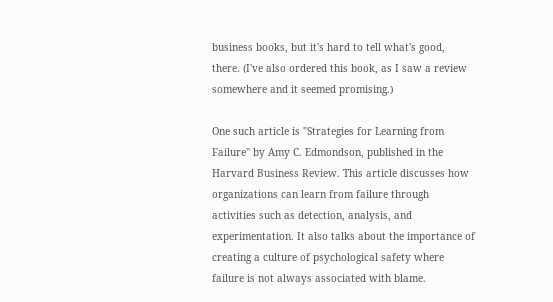business books, but it's hard to tell what's good, there. (I've also ordered this book, as I saw a review somewhere and it seemed promising.)

One such article is "Strategies for Learning from Failure" by Amy C. Edmondson, published in the Harvard Business Review. This article discusses how organizations can learn from failure through activities such as detection, analysis, and experimentation. It also talks about the importance of creating a culture of psychological safety where failure is not always associated with blame.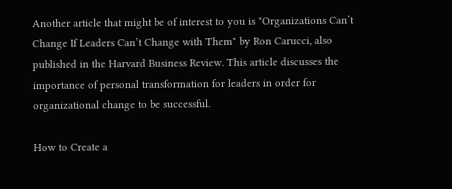Another article that might be of interest to you is "Organizations Can’t Change If Leaders Can’t Change with Them" by Ron Carucci, also published in the Harvard Business Review. This article discusses the importance of personal transformation for leaders in order for organizational change to be successful.

How to Create a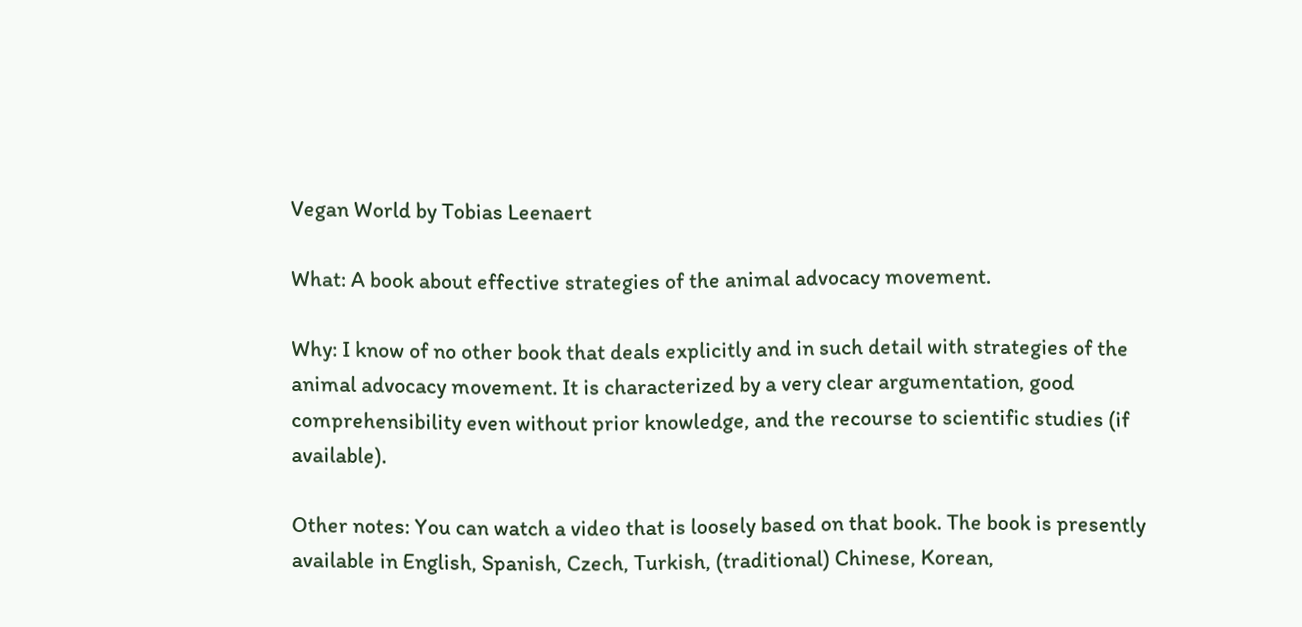Vegan World by Tobias Leenaert

What: A book about effective strategies of the animal advocacy movement.

Why: I know of no other book that deals explicitly and in such detail with strategies of the animal advocacy movement. It is characterized by a very clear argumentation, good comprehensibility even without prior knowledge, and the recourse to scientific studies (if available).

Other notes: You can watch a video that is loosely based on that book. The book is presently available in English, Spanish, Czech, Turkish, (traditional) Chinese, Korean,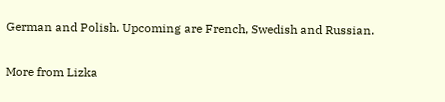German and Polish. Upcoming are French, Swedish and Russian.

More from Lizka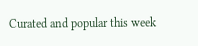Curated and popular this week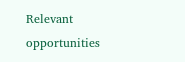Relevant opportunities